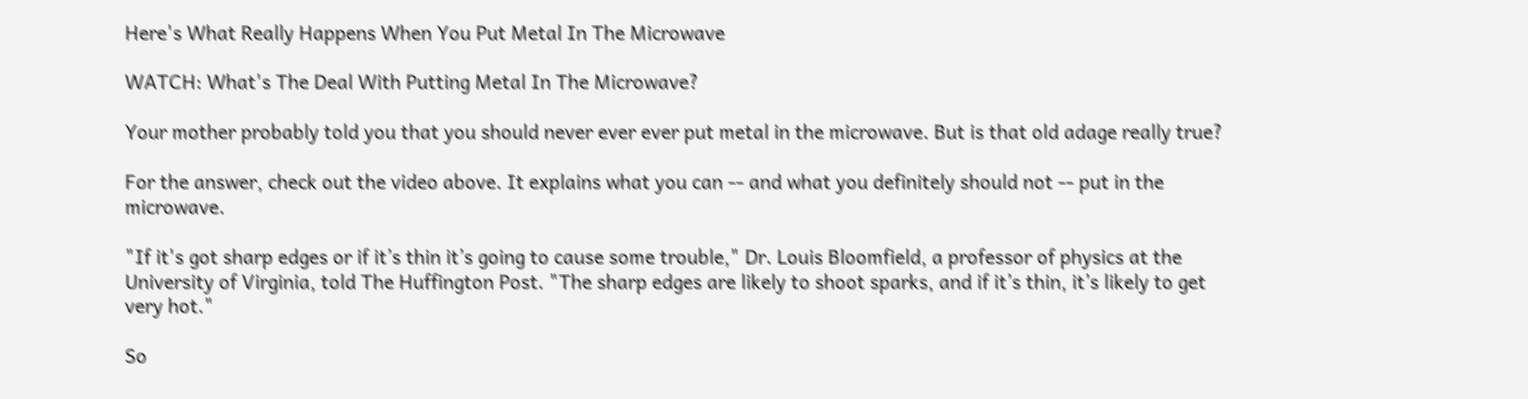Here's What Really Happens When You Put Metal In The Microwave

WATCH: What's The Deal With Putting Metal In The Microwave?

Your mother probably told you that you should never ever ever put metal in the microwave. But is that old adage really true?

For the answer, check out the video above. It explains what you can -- and what you definitely should not -- put in the microwave.

"If it's got sharp edges or if it’s thin it’s going to cause some trouble," Dr. Louis Bloomfield, a professor of physics at the University of Virginia, told The Huffington Post. "The sharp edges are likely to shoot sparks, and if it’s thin, it’s likely to get very hot."

So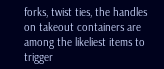forks, twist ties, the handles on takeout containers are among the likeliest items to trigger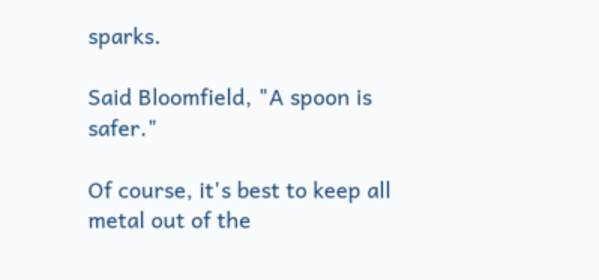sparks.

Said Bloomfield, "A spoon is safer."

Of course, it's best to keep all metal out of the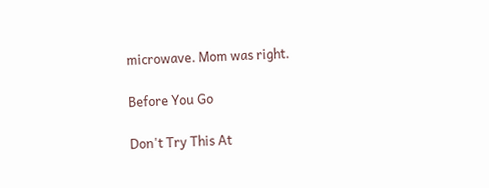microwave. Mom was right.

Before You Go

Don't Try This At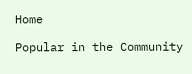Home

Popular in the Community